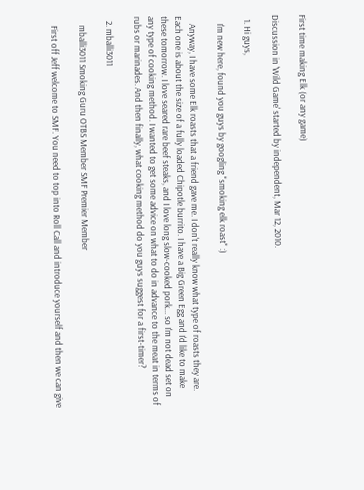First time making Elk (or any game)

Discussion in 'Wild Game' started by independent, Mar 12, 2010.

  1. Hi guys,

    I'm new here, found you guys by googling "smoking elk roast" :)

    Anyway, I have some Elk roasts that a friend gave me. I don't really know what type of roasts they are. Each one is about the size of a fully loaded Chipotle burrito. I have a Big Green Egg and I'd like to make these tomorrow. I love seared rare beef steaks, and I love long slow-cooked pork... so I'm not dead set on any type of cooking method. I wanted to get some advice on what to do in advance to the meat in terms of rubs or marinades. And then finally, what cooking method do you guys suggest for a first-timer?

  2. mballi3011

    mballi3011 Smoking Guru OTBS Member SMF Premier Member

    First off Jeff welcome to SMF. You need to top into Roll Call and introduce yourself and then we can give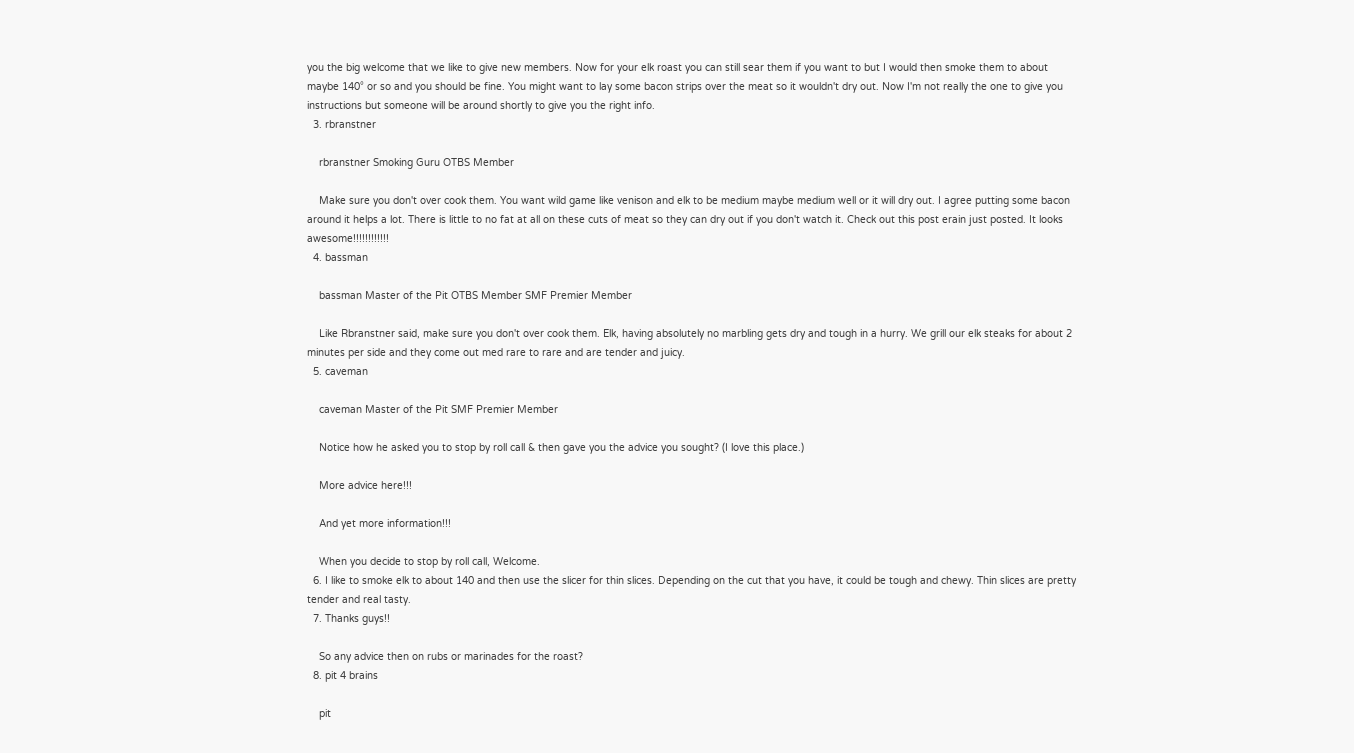you the big welcome that we like to give new members. Now for your elk roast you can still sear them if you want to but I would then smoke them to about maybe 140° or so and you should be fine. You might want to lay some bacon strips over the meat so it wouldn't dry out. Now I'm not really the one to give you instructions but someone will be around shortly to give you the right info.
  3. rbranstner

    rbranstner Smoking Guru OTBS Member

    Make sure you don't over cook them. You want wild game like venison and elk to be medium maybe medium well or it will dry out. I agree putting some bacon around it helps a lot. There is little to no fat at all on these cuts of meat so they can dry out if you don't watch it. Check out this post erain just posted. It looks awesome!!!!!!!!!!!!
  4. bassman

    bassman Master of the Pit OTBS Member SMF Premier Member

    Like Rbranstner said, make sure you don't over cook them. Elk, having absolutely no marbling gets dry and tough in a hurry. We grill our elk steaks for about 2 minutes per side and they come out med rare to rare and are tender and juicy.
  5. caveman

    caveman Master of the Pit SMF Premier Member

    Notice how he asked you to stop by roll call & then gave you the advice you sought? (I love this place.)

    More advice here!!!

    And yet more information!!!

    When you decide to stop by roll call, Welcome.
  6. I like to smoke elk to about 140 and then use the slicer for thin slices. Depending on the cut that you have, it could be tough and chewy. Thin slices are pretty tender and real tasty.
  7. Thanks guys!!

    So any advice then on rubs or marinades for the roast?
  8. pit 4 brains

    pit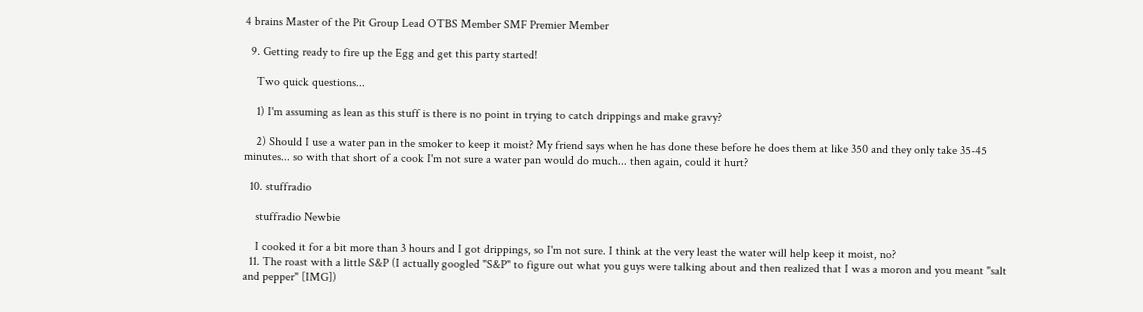4 brains Master of the Pit Group Lead OTBS Member SMF Premier Member

  9. Getting ready to fire up the Egg and get this party started!

    Two quick questions...

    1) I'm assuming as lean as this stuff is there is no point in trying to catch drippings and make gravy?

    2) Should I use a water pan in the smoker to keep it moist? My friend says when he has done these before he does them at like 350 and they only take 35-45 minutes... so with that short of a cook I'm not sure a water pan would do much... then again, could it hurt?

  10. stuffradio

    stuffradio Newbie

    I cooked it for a bit more than 3 hours and I got drippings, so I'm not sure. I think at the very least the water will help keep it moist, no?
  11. The roast with a little S&P (I actually googled "S&P" to figure out what you guys were talking about and then realized that I was a moron and you meant "salt and pepper" [IMG])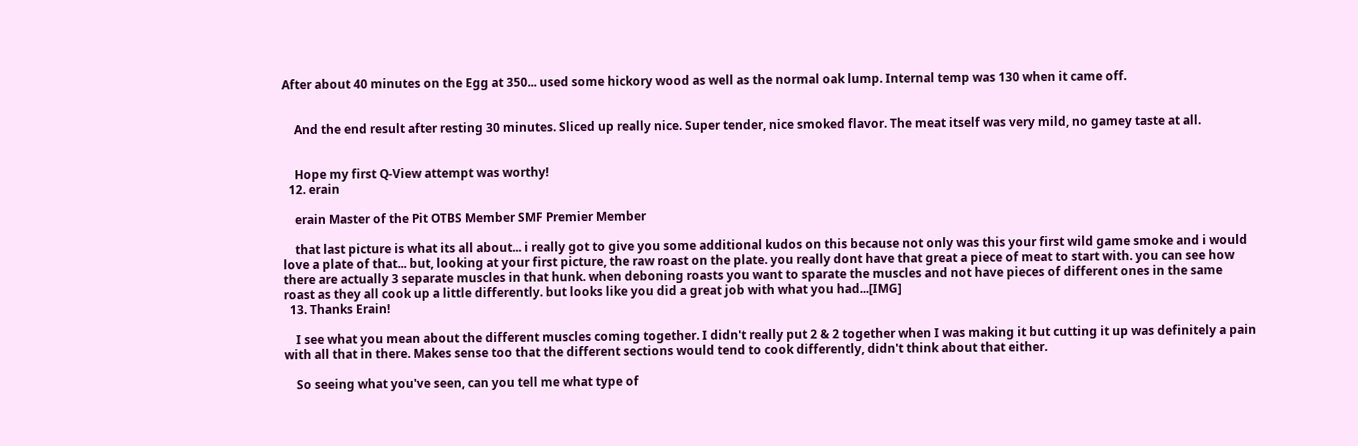After about 40 minutes on the Egg at 350... used some hickory wood as well as the normal oak lump. Internal temp was 130 when it came off.


    And the end result after resting 30 minutes. Sliced up really nice. Super tender, nice smoked flavor. The meat itself was very mild, no gamey taste at all.


    Hope my first Q-View attempt was worthy!
  12. erain

    erain Master of the Pit OTBS Member SMF Premier Member

    that last picture is what its all about... i really got to give you some additional kudos on this because not only was this your first wild game smoke and i would love a plate of that... but, looking at your first picture, the raw roast on the plate. you really dont have that great a piece of meat to start with. you can see how there are actually 3 separate muscles in that hunk. when deboning roasts you want to sparate the muscles and not have pieces of different ones in the same roast as they all cook up a little differently. but looks like you did a great job with what you had...[IMG]
  13. Thanks Erain!

    I see what you mean about the different muscles coming together. I didn't really put 2 & 2 together when I was making it but cutting it up was definitely a pain with all that in there. Makes sense too that the different sections would tend to cook differently, didn't think about that either.

    So seeing what you've seen, can you tell me what type of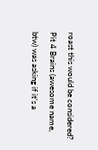roast this would be considered? Pit 4 Brains (awesome name, btw) was asking if it's a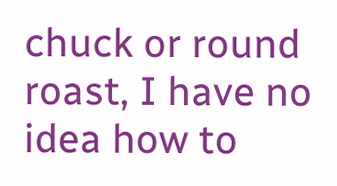chuck or round roast, I have no idea how to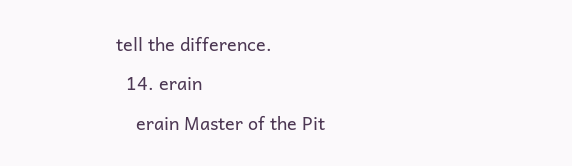tell the difference.

  14. erain

    erain Master of the Pit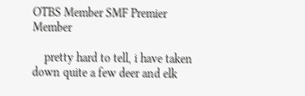OTBS Member SMF Premier Member

    pretty hard to tell, i have taken down quite a few deer and elk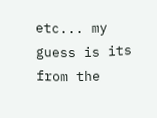etc... my guess is its from the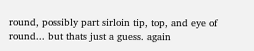round, possibly part sirloin tip, top, and eye of round... but thats just a guess. again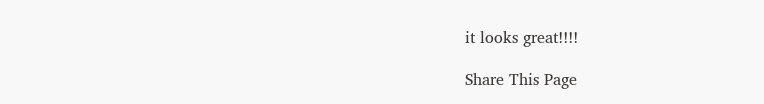it looks great!!!!

Share This Page